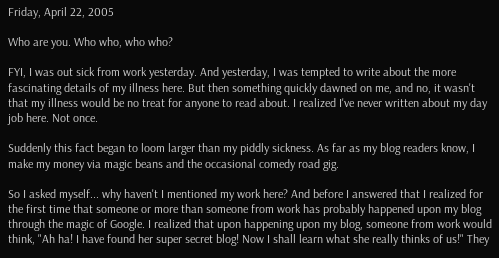Friday, April 22, 2005

Who are you. Who who, who who?

FYI, I was out sick from work yesterday. And yesterday, I was tempted to write about the more fascinating details of my illness here. But then something quickly dawned on me, and no, it wasn't that my illness would be no treat for anyone to read about. I realized I've never written about my day job here. Not once.

Suddenly this fact began to loom larger than my piddly sickness. As far as my blog readers know, I make my money via magic beans and the occasional comedy road gig.

So I asked myself... why haven't I mentioned my work here? And before I answered that I realized for the first time that someone or more than someone from work has probably happened upon my blog through the magic of Google. I realized that upon happening upon my blog, someone from work would think, "Ah ha! I have found her super secret blog! Now I shall learn what she really thinks of us!" They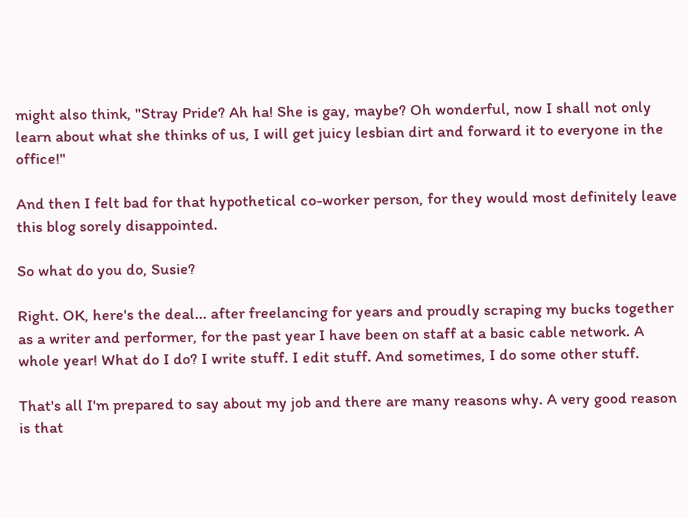might also think, "Stray Pride? Ah ha! She is gay, maybe? Oh wonderful, now I shall not only learn about what she thinks of us, I will get juicy lesbian dirt and forward it to everyone in the office!"

And then I felt bad for that hypothetical co-worker person, for they would most definitely leave this blog sorely disappointed.

So what do you do, Susie?

Right. OK, here's the deal... after freelancing for years and proudly scraping my bucks together as a writer and performer, for the past year I have been on staff at a basic cable network. A whole year! What do I do? I write stuff. I edit stuff. And sometimes, I do some other stuff.

That's all I'm prepared to say about my job and there are many reasons why. A very good reason is that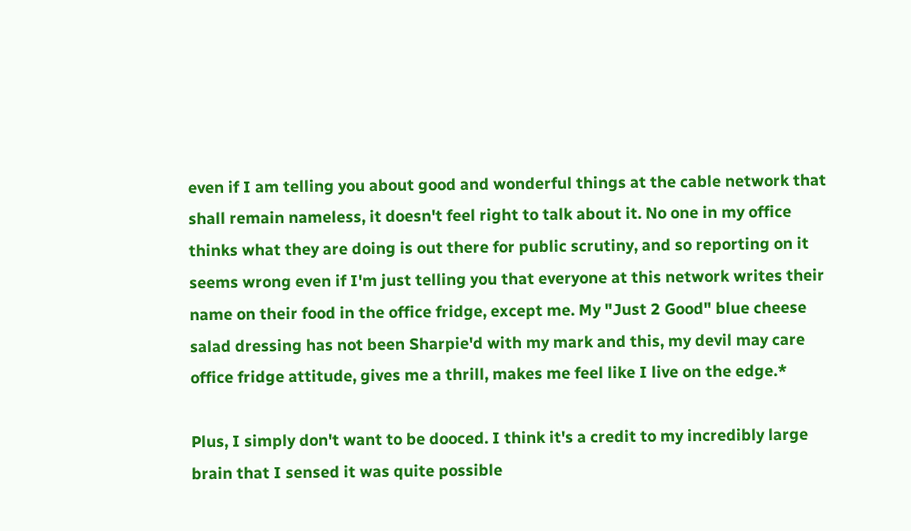even if I am telling you about good and wonderful things at the cable network that shall remain nameless, it doesn't feel right to talk about it. No one in my office thinks what they are doing is out there for public scrutiny, and so reporting on it seems wrong even if I'm just telling you that everyone at this network writes their name on their food in the office fridge, except me. My "Just 2 Good" blue cheese salad dressing has not been Sharpie'd with my mark and this, my devil may care office fridge attitude, gives me a thrill, makes me feel like I live on the edge.*

Plus, I simply don't want to be dooced. I think it's a credit to my incredibly large brain that I sensed it was quite possible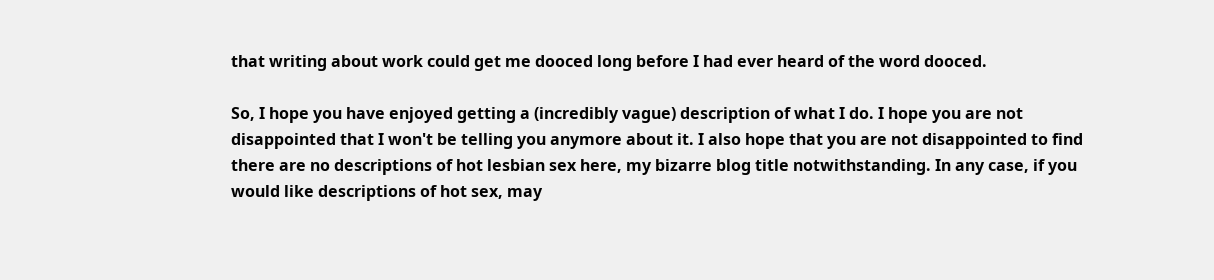that writing about work could get me dooced long before I had ever heard of the word dooced.

So, I hope you have enjoyed getting a (incredibly vague) description of what I do. I hope you are not disappointed that I won't be telling you anymore about it. I also hope that you are not disappointed to find there are no descriptions of hot lesbian sex here, my bizarre blog title notwithstanding. In any case, if you would like descriptions of hot sex, may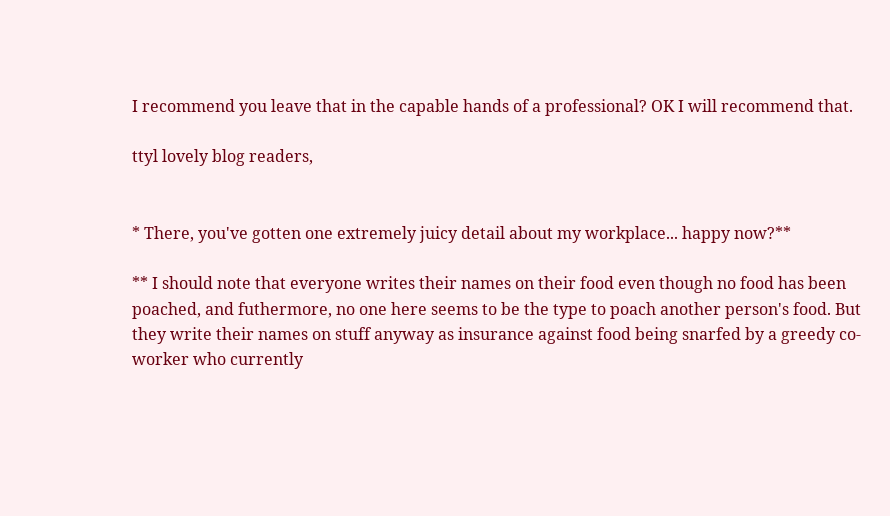I recommend you leave that in the capable hands of a professional? OK I will recommend that.

ttyl lovely blog readers,


* There, you've gotten one extremely juicy detail about my workplace... happy now?**

** I should note that everyone writes their names on their food even though no food has been poached, and futhermore, no one here seems to be the type to poach another person's food. But they write their names on stuff anyway as insurance against food being snarfed by a greedy co-worker who currently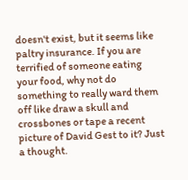doesn't exist, but it seems like paltry insurance. If you are terrified of someone eating your food, why not do something to really ward them off like draw a skull and crossbones or tape a recent picture of David Gest to it? Just a thought.